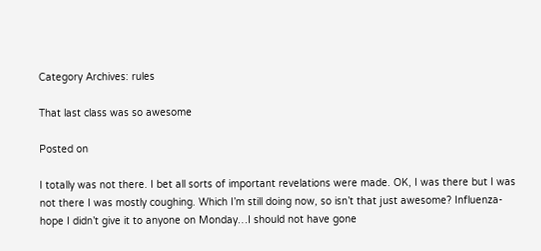Category Archives: rules

That last class was so awesome

Posted on

I totally was not there. I bet all sorts of important revelations were made. OK, I was there but I was not there I was mostly coughing. Which I’m still doing now, so isn’t that just awesome? Influenza- hope I didn’t give it to anyone on Monday…I should not have gone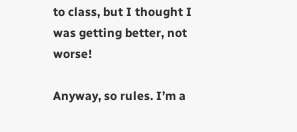to class, but I thought I was getting better, not worse!

Anyway, so rules. I’m a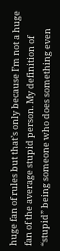huge fan of rules but that’s only because I’m not a huge fan of the average stupid person. My definition of “stupid” being someone who does something even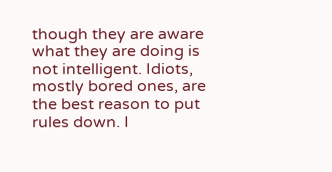though they are aware what they are doing is not intelligent. Idiots, mostly bored ones, are the best reason to put rules down. I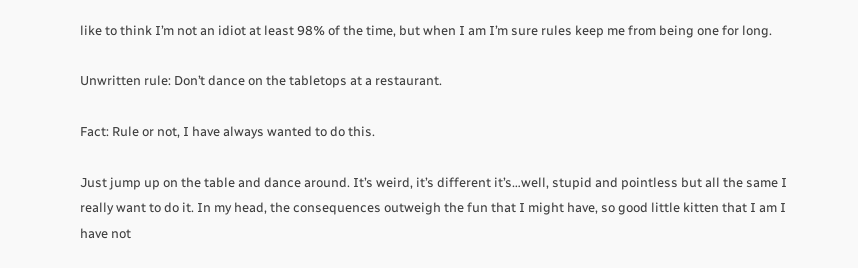like to think I’m not an idiot at least 98% of the time, but when I am I’m sure rules keep me from being one for long.

Unwritten rule: Don’t dance on the tabletops at a restaurant.

Fact: Rule or not, I have always wanted to do this.

Just jump up on the table and dance around. It’s weird, it’s different it’s…well, stupid and pointless but all the same I really want to do it. In my head, the consequences outweigh the fun that I might have, so good little kitten that I am I have not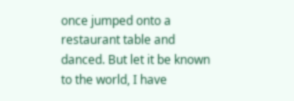once jumped onto a restaurant table and danced. But let it be known to the world, I have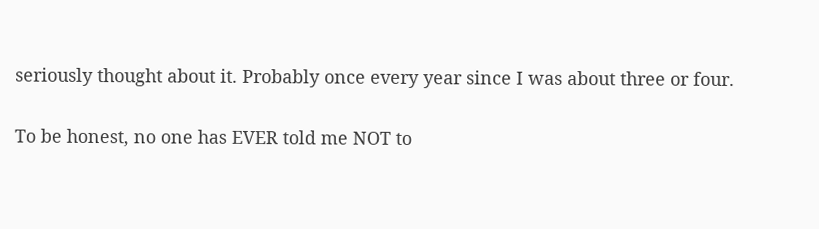seriously thought about it. Probably once every year since I was about three or four.

To be honest, no one has EVER told me NOT to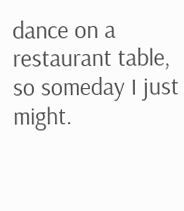dance on a restaurant table, so someday I just might.